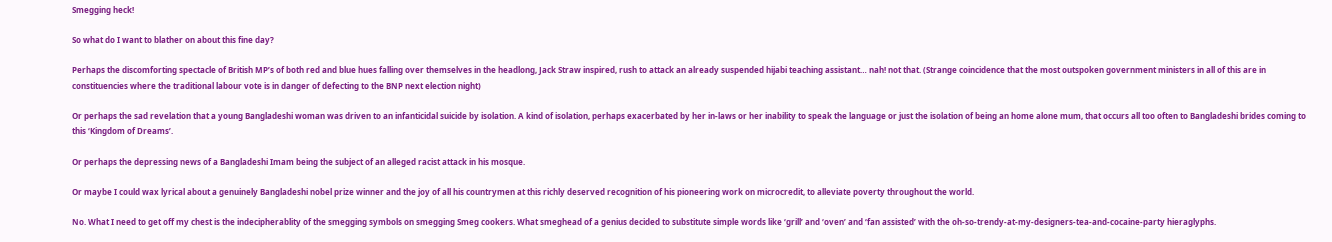Smegging heck!

So what do I want to blather on about this fine day?

Perhaps the discomforting spectacle of British MP’s of both red and blue hues falling over themselves in the headlong, Jack Straw inspired, rush to attack an already suspended hijabi teaching assistant… nah! not that. (Strange coincidence that the most outspoken government ministers in all of this are in constituencies where the traditional labour vote is in danger of defecting to the BNP next election night)

Or perhaps the sad revelation that a young Bangladeshi woman was driven to an infanticidal suicide by isolation. A kind of isolation, perhaps exacerbated by her in-laws or her inability to speak the language or just the isolation of being an home alone mum, that occurs all too often to Bangladeshi brides coming to this ‘Kingdom of Dreams’.

Or perhaps the depressing news of a Bangladeshi Imam being the subject of an alleged racist attack in his mosque.

Or maybe I could wax lyrical about a genuinely Bangladeshi nobel prize winner and the joy of all his countrymen at this richly deserved recognition of his pioneering work on microcredit, to alleviate poverty throughout the world.

No. What I need to get off my chest is the indecipherablity of the smegging symbols on smegging Smeg cookers. What smeghead of a genius decided to substitute simple words like ‘grill’ and ‘oven’ and ‘fan assisted’ with the oh-so-trendy-at-my-designers-tea-and-cocaine-party hieraglyphs.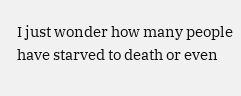I just wonder how many people have starved to death or even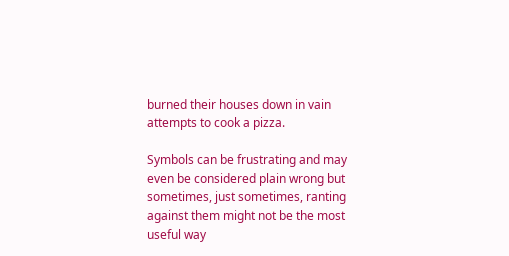burned their houses down in vain attempts to cook a pizza.

Symbols can be frustrating and may even be considered plain wrong but sometimes, just sometimes, ranting against them might not be the most useful way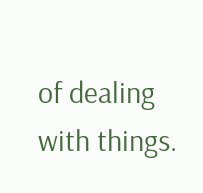of dealing with things.